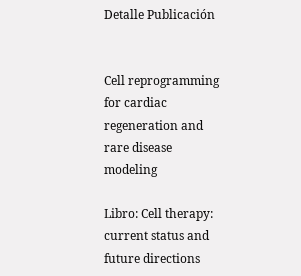Detalle Publicación


Cell reprogramming for cardiac regeneration and rare disease modeling

Libro: Cell therapy: current status and future directions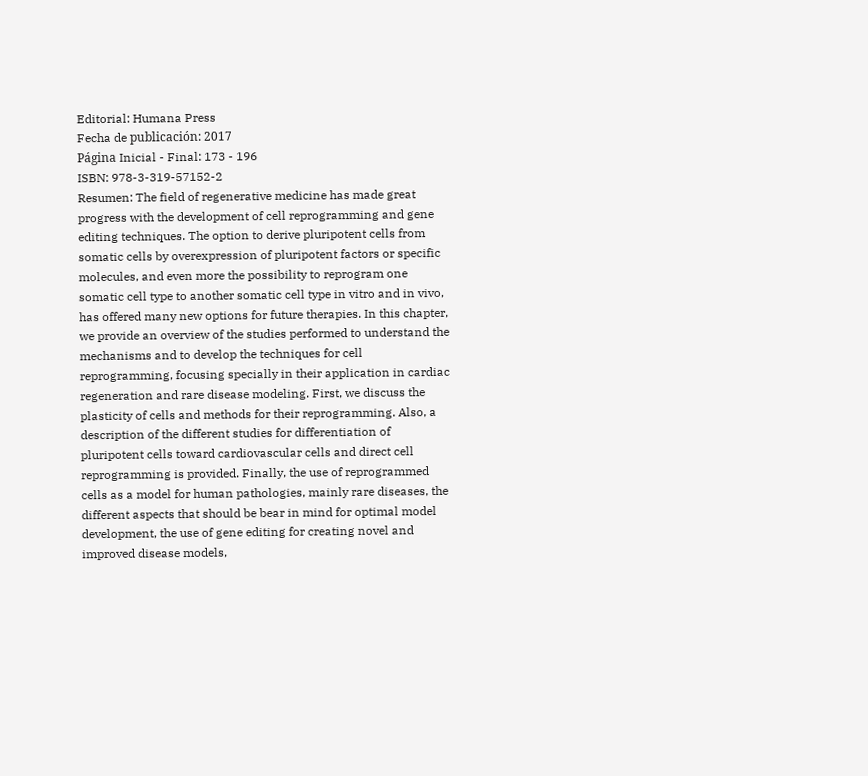Editorial: Humana Press
Fecha de publicación: 2017
Página Inicial - Final: 173 - 196
ISBN: 978-3-319-57152-2
Resumen: The field of regenerative medicine has made great progress with the development of cell reprogramming and gene editing techniques. The option to derive pluripotent cells from somatic cells by overexpression of pluripotent factors or specific molecules, and even more the possibility to reprogram one somatic cell type to another somatic cell type in vitro and in vivo, has offered many new options for future therapies. In this chapter, we provide an overview of the studies performed to understand the mechanisms and to develop the techniques for cell reprogramming, focusing specially in their application in cardiac regeneration and rare disease modeling. First, we discuss the plasticity of cells and methods for their reprogramming. Also, a description of the different studies for differentiation of pluripotent cells toward cardiovascular cells and direct cell reprogramming is provided. Finally, the use of reprogrammed cells as a model for human pathologies, mainly rare diseases, the different aspects that should be bear in mind for optimal model development, the use of gene editing for creating novel and improved disease models,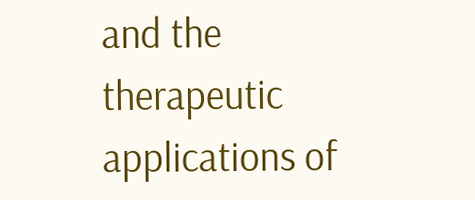and the therapeutic applications of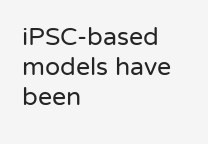iPSC-based models have been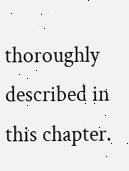thoroughly described in this chapter.